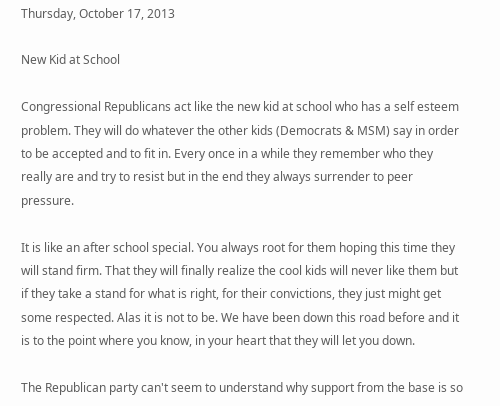Thursday, October 17, 2013

New Kid at School

Congressional Republicans act like the new kid at school who has a self esteem problem. They will do whatever the other kids (Democrats & MSM) say in order to be accepted and to fit in. Every once in a while they remember who they really are and try to resist but in the end they always surrender to peer pressure.

It is like an after school special. You always root for them hoping this time they will stand firm. That they will finally realize the cool kids will never like them but if they take a stand for what is right, for their convictions, they just might get some respected. Alas it is not to be. We have been down this road before and it is to the point where you know, in your heart that they will let you down.

The Republican party can't seem to understand why support from the base is so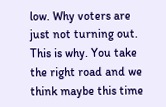low. Why voters are just not turning out. This is why. You take the right road and we think maybe this time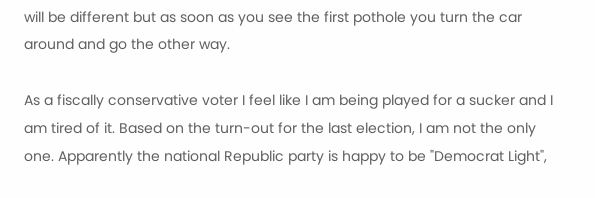will be different but as soon as you see the first pothole you turn the car around and go the other way.

As a fiscally conservative voter I feel like I am being played for a sucker and I am tired of it. Based on the turn-out for the last election, I am not the only one. Apparently the national Republic party is happy to be "Democrat Light",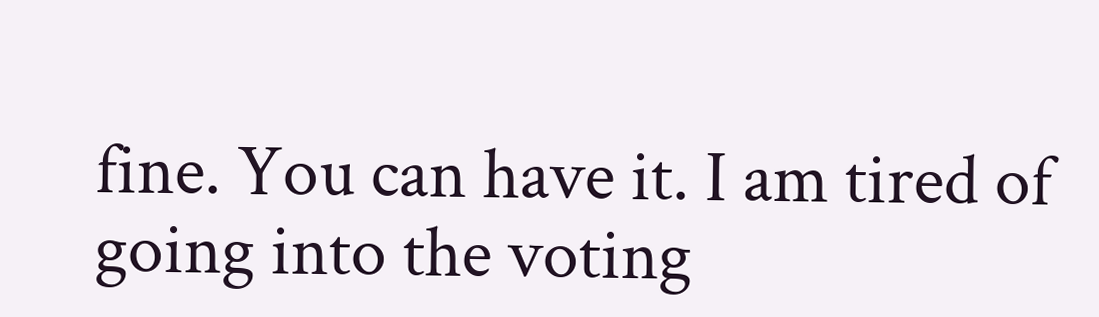fine. You can have it. I am tired of going into the voting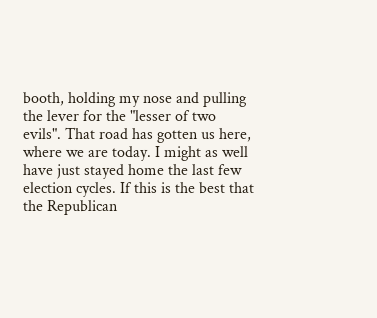booth, holding my nose and pulling the lever for the "lesser of two evils". That road has gotten us here, where we are today. I might as well have just stayed home the last few election cycles. If this is the best that the Republican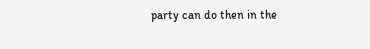party can do then in the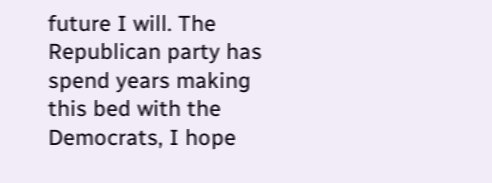future I will. The Republican party has spend years making this bed with the Democrats, I hope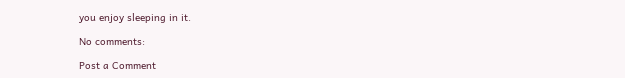you enjoy sleeping in it.

No comments:

Post a Comment